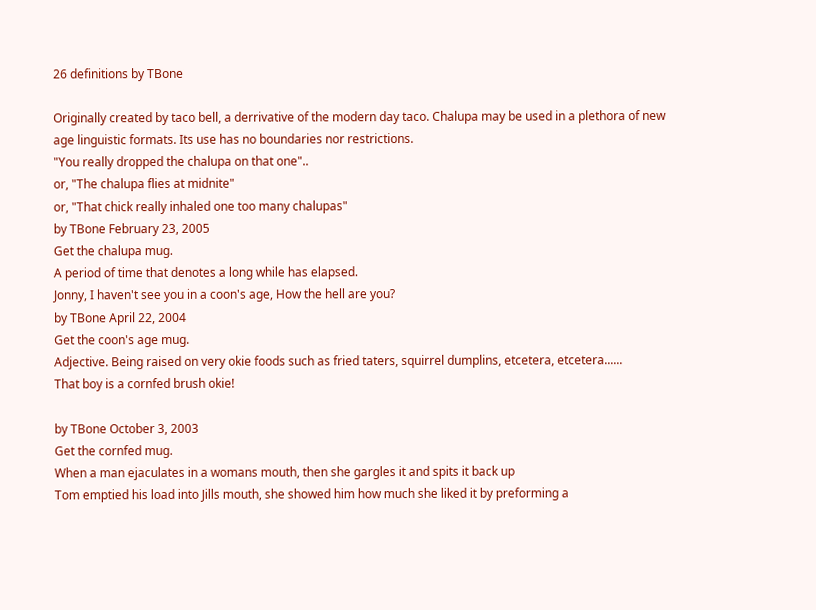26 definitions by TBone

Originally created by taco bell, a derrivative of the modern day taco. Chalupa may be used in a plethora of new age linguistic formats. Its use has no boundaries nor restrictions.
"You really dropped the chalupa on that one"..
or, "The chalupa flies at midnite"
or, "That chick really inhaled one too many chalupas"
by TBone February 23, 2005
Get the chalupa mug.
A period of time that denotes a long while has elapsed.
Jonny, I haven't see you in a coon's age, How the hell are you?
by TBone April 22, 2004
Get the coon's age mug.
Adjective. Being raised on very okie foods such as fried taters, squirrel dumplins, etcetera, etcetera......
That boy is a cornfed brush okie!

by TBone October 3, 2003
Get the cornfed mug.
When a man ejaculates in a womans mouth, then she gargles it and spits it back up
Tom emptied his load into Jills mouth, she showed him how much she liked it by preforming a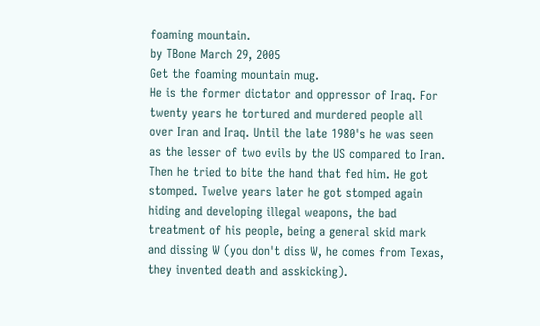foaming mountain.
by TBone March 29, 2005
Get the foaming mountain mug.
He is the former dictator and oppressor of Iraq. For twenty years he tortured and murdered people all over Iran and Iraq. Until the late 1980's he was seen as the lesser of two evils by the US compared to Iran. Then he tried to bite the hand that fed him. He got stomped. Twelve years later he got stomped again hiding and developing illegal weapons, the bad treatment of his people, being a general skid mark and dissing W (you don't diss W, he comes from Texas, they invented death and asskicking).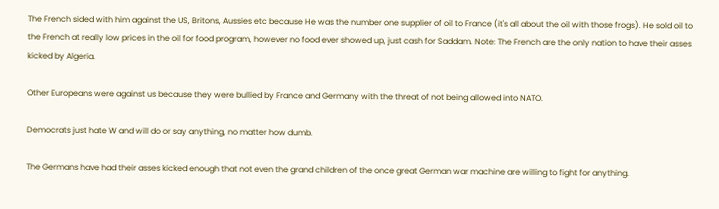The French sided with him against the US, Britons, Aussies etc because He was the number one supplier of oil to France (it's all about the oil with those frogs). He sold oil to the French at really low prices in the oil for food program, however no food ever showed up, just cash for Saddam. Note: The French are the only nation to have their asses kicked by Algeria.

Other Europeans were against us because they were bullied by France and Germany with the threat of not being allowed into NATO.

Democrats just hate W and will do or say anything, no matter how dumb.

The Germans have had their asses kicked enough that not even the grand children of the once great German war machine are willing to fight for anything.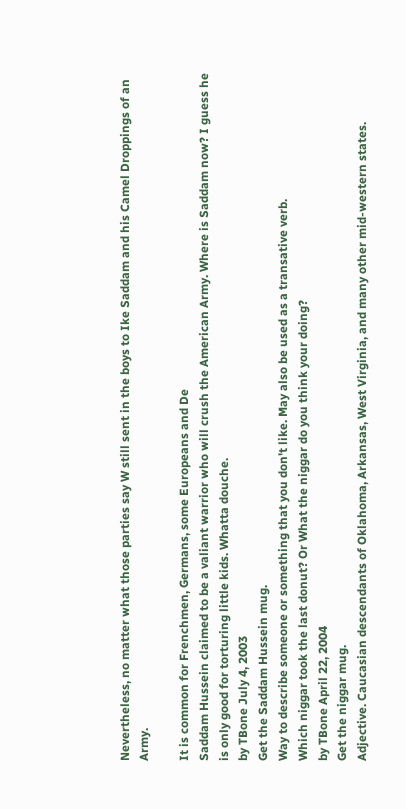Nevertheless, no matter what those parties say W still sent in the boys to Ike Saddam and his Camel Droppings of an Army.

It is common for Frenchmen, Germans, some Europeans and De
Saddam Hussein claimed to be a valiant warrior who will crush the American Army. Where is Saddam now? I guess he is only good for torturing little kids. Whatta douche.
by TBone July 4, 2003
Get the Saddam Hussein mug.
Way to describe someone or something that you don't like. May also be used as a transative verb.
Which niggar took the last donut? Or What the niggar do you think your doing?
by TBone April 22, 2004
Get the niggar mug.
Adjective. Caucasian descendants of Oklahoma, Arkansas, West Virginia, and many other mid-western states.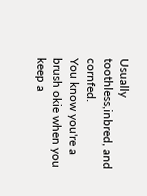Usually toothless,inbred, and cornfed.
You know you're a brush okie when you keep a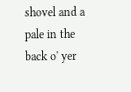shovel and a pale in the back o' yer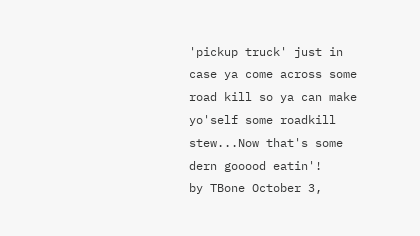'pickup truck' just in case ya come across some road kill so ya can make yo'self some roadkill stew...Now that's some dern gooood eatin'!
by TBone October 3,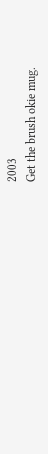2003
Get the brush okie mug.